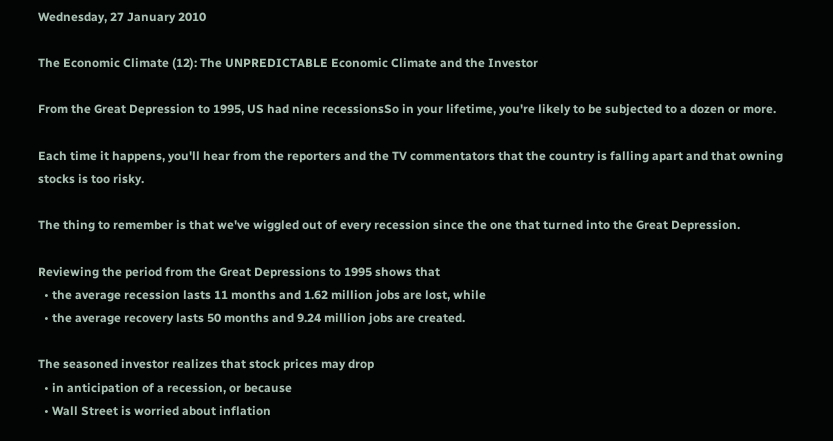Wednesday, 27 January 2010

The Economic Climate (12): The UNPREDICTABLE Economic Climate and the Investor

From the Great Depression to 1995, US had nine recessionsSo in your lifetime, you're likely to be subjected to a dozen or more.

Each time it happens, you'll hear from the reporters and the TV commentators that the country is falling apart and that owning stocks is too risky.

The thing to remember is that we've wiggled out of every recession since the one that turned into the Great Depression.

Reviewing the period from the Great Depressions to 1995 shows that
  • the average recession lasts 11 months and 1.62 million jobs are lost, while
  • the average recovery lasts 50 months and 9.24 million jobs are created.

The seasoned investor realizes that stock prices may drop
  • in anticipation of a recession, or because
  • Wall Street is worried about inflation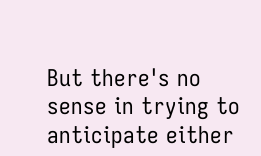But there's no sense in trying to anticipate either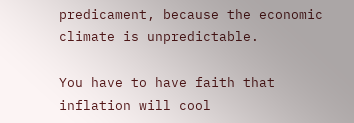predicament, because the economic climate is unpredictable.

You have to have faith that inflation will cool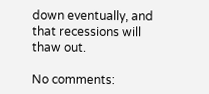down eventually, and that recessions will thaw out.

No comments: